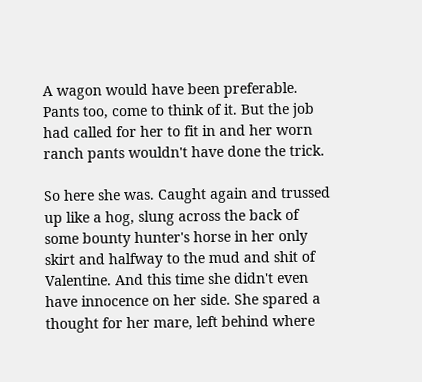A wagon would have been preferable. Pants too, come to think of it. But the job had called for her to fit in and her worn ranch pants wouldn't have done the trick.

So here she was. Caught again and trussed up like a hog, slung across the back of some bounty hunter's horse in her only skirt and halfway to the mud and shit of Valentine. And this time she didn't even have innocence on her side. She spared a thought for her mare, left behind where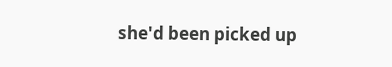she'd been picked up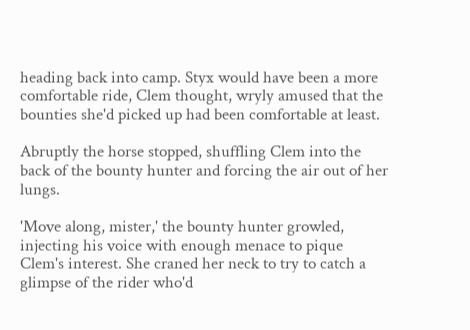heading back into camp. Styx would have been a more comfortable ride, Clem thought, wryly amused that the bounties she'd picked up had been comfortable at least.

Abruptly the horse stopped, shuffling Clem into the back of the bounty hunter and forcing the air out of her lungs.

'Move along, mister,' the bounty hunter growled, injecting his voice with enough menace to pique Clem's interest. She craned her neck to try to catch a glimpse of the rider who'd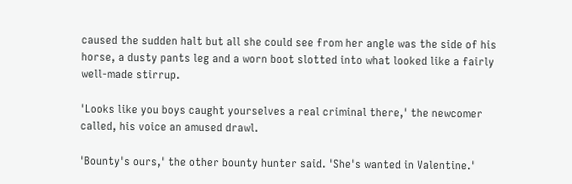caused the sudden halt but all she could see from her angle was the side of his horse, a dusty pants leg and a worn boot slotted into what looked like a fairly well-made stirrup.

'Looks like you boys caught yourselves a real criminal there,' the newcomer called, his voice an amused drawl.

'Bounty's ours,' the other bounty hunter said. 'She's wanted in Valentine.'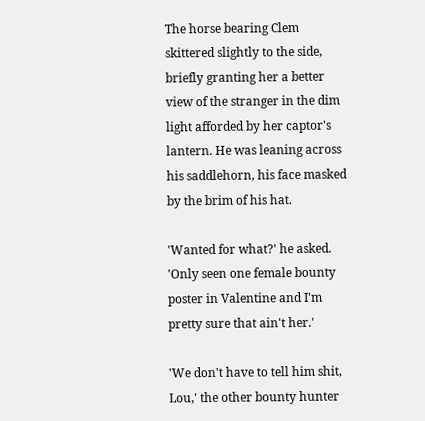The horse bearing Clem skittered slightly to the side, briefly granting her a better view of the stranger in the dim light afforded by her captor's lantern. He was leaning across his saddlehorn, his face masked by the brim of his hat.

'Wanted for what?' he asked. 'Only seen one female bounty poster in Valentine and I'm pretty sure that ain't her.'

'We don't have to tell him shit, Lou,' the other bounty hunter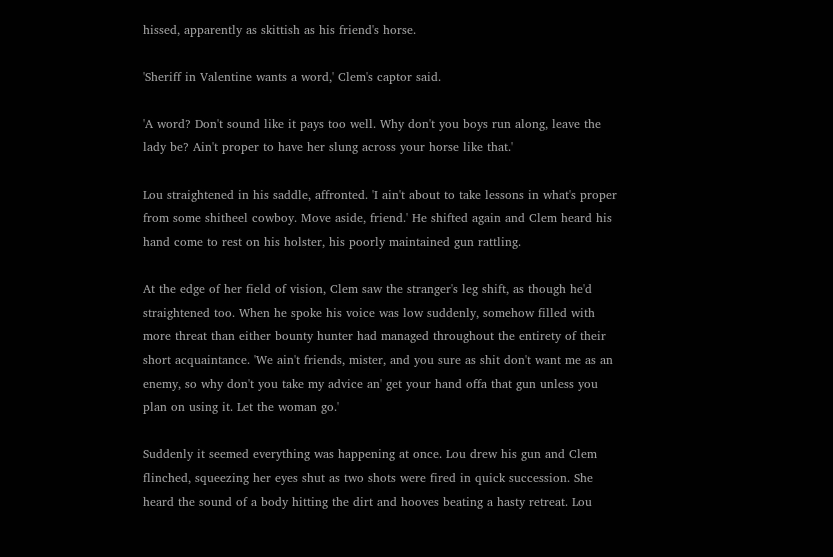hissed, apparently as skittish as his friend's horse.

'Sheriff in Valentine wants a word,' Clem's captor said.

'A word? Don't sound like it pays too well. Why don't you boys run along, leave the lady be? Ain't proper to have her slung across your horse like that.'

Lou straightened in his saddle, affronted. 'I ain't about to take lessons in what's proper from some shitheel cowboy. Move aside, friend.' He shifted again and Clem heard his hand come to rest on his holster, his poorly maintained gun rattling.

At the edge of her field of vision, Clem saw the stranger's leg shift, as though he'd straightened too. When he spoke his voice was low suddenly, somehow filled with more threat than either bounty hunter had managed throughout the entirety of their short acquaintance. 'We ain't friends, mister, and you sure as shit don't want me as an enemy, so why don't you take my advice an' get your hand offa that gun unless you plan on using it. Let the woman go.'

Suddenly it seemed everything was happening at once. Lou drew his gun and Clem flinched, squeezing her eyes shut as two shots were fired in quick succession. She heard the sound of a body hitting the dirt and hooves beating a hasty retreat. Lou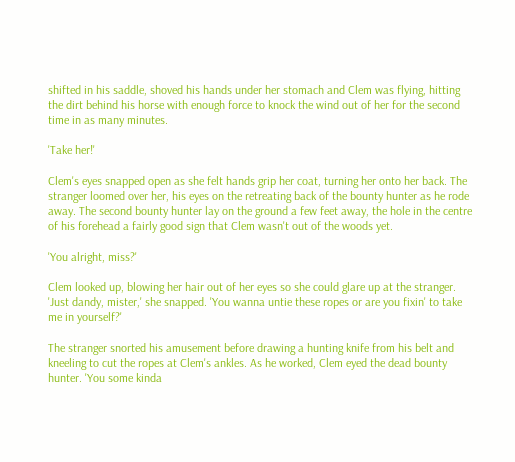shifted in his saddle, shoved his hands under her stomach and Clem was flying, hitting the dirt behind his horse with enough force to knock the wind out of her for the second time in as many minutes.

'Take her!'

Clem's eyes snapped open as she felt hands grip her coat, turning her onto her back. The stranger loomed over her, his eyes on the retreating back of the bounty hunter as he rode away. The second bounty hunter lay on the ground a few feet away, the hole in the centre of his forehead a fairly good sign that Clem wasn't out of the woods yet.

'You alright, miss?'

Clem looked up, blowing her hair out of her eyes so she could glare up at the stranger. 'Just dandy, mister,' she snapped. 'You wanna untie these ropes or are you fixin' to take me in yourself?'

The stranger snorted his amusement before drawing a hunting knife from his belt and kneeling to cut the ropes at Clem's ankles. As he worked, Clem eyed the dead bounty hunter. 'You some kinda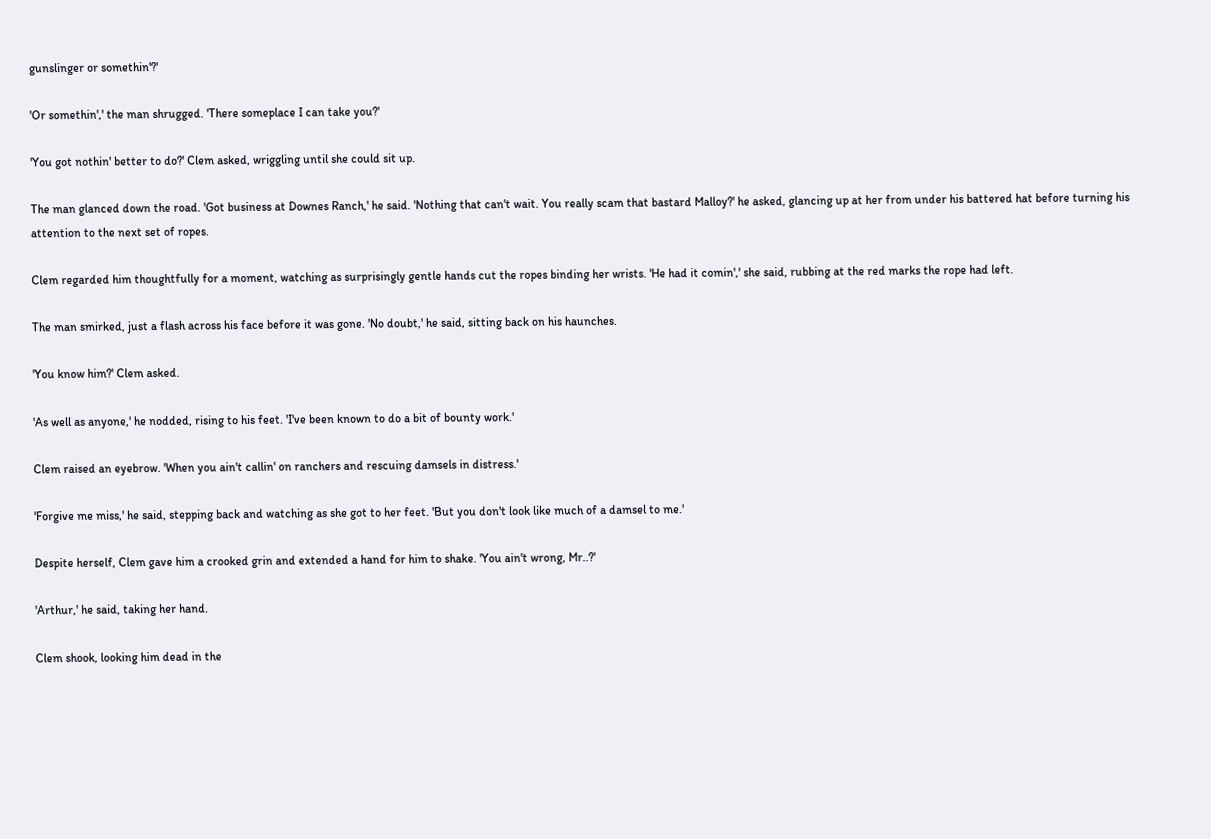gunslinger or somethin'?'

'Or somethin',' the man shrugged. 'There someplace I can take you?'

'You got nothin' better to do?' Clem asked, wriggling until she could sit up.

The man glanced down the road. 'Got business at Downes Ranch,' he said. 'Nothing that can't wait. You really scam that bastard Malloy?' he asked, glancing up at her from under his battered hat before turning his attention to the next set of ropes.

Clem regarded him thoughtfully for a moment, watching as surprisingly gentle hands cut the ropes binding her wrists. 'He had it comin',' she said, rubbing at the red marks the rope had left.

The man smirked, just a flash across his face before it was gone. 'No doubt,' he said, sitting back on his haunches.

'You know him?' Clem asked.

'As well as anyone,' he nodded, rising to his feet. 'I've been known to do a bit of bounty work.'

Clem raised an eyebrow. 'When you ain't callin' on ranchers and rescuing damsels in distress.'

'Forgive me miss,' he said, stepping back and watching as she got to her feet. 'But you don't look like much of a damsel to me.'

Despite herself, Clem gave him a crooked grin and extended a hand for him to shake. 'You ain't wrong, Mr..?'

'Arthur,' he said, taking her hand.

Clem shook, looking him dead in the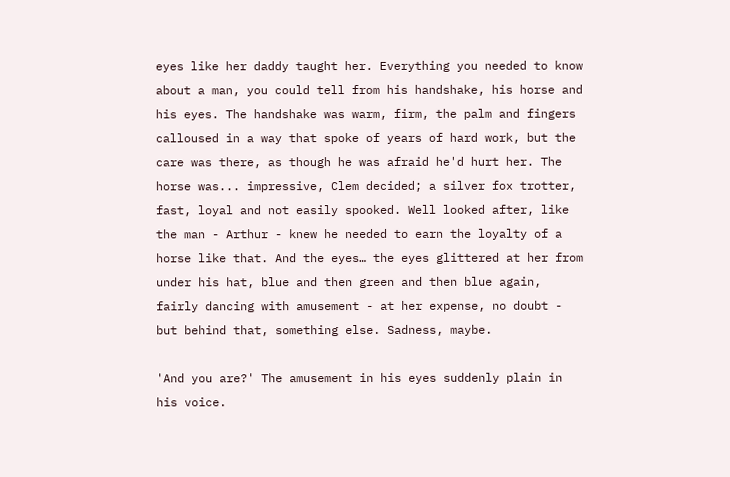eyes like her daddy taught her. Everything you needed to know about a man, you could tell from his handshake, his horse and his eyes. The handshake was warm, firm, the palm and fingers calloused in a way that spoke of years of hard work, but the care was there, as though he was afraid he'd hurt her. The horse was... impressive, Clem decided; a silver fox trotter, fast, loyal and not easily spooked. Well looked after, like the man - Arthur - knew he needed to earn the loyalty of a horse like that. And the eyes… the eyes glittered at her from under his hat, blue and then green and then blue again, fairly dancing with amusement - at her expense, no doubt - but behind that, something else. Sadness, maybe.

'And you are?' The amusement in his eyes suddenly plain in his voice.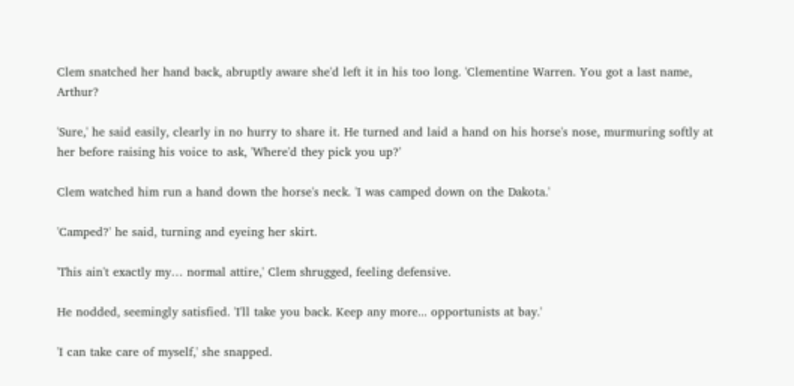Clem snatched her hand back, abruptly aware she'd left it in his too long. 'Clementine Warren. You got a last name, Arthur?

'Sure,' he said easily, clearly in no hurry to share it. He turned and laid a hand on his horse's nose, murmuring softly at her before raising his voice to ask, 'Where'd they pick you up?'

Clem watched him run a hand down the horse's neck. 'I was camped down on the Dakota.'

'Camped?' he said, turning and eyeing her skirt.

'This ain't exactly my… normal attire,' Clem shrugged, feeling defensive.

He nodded, seemingly satisfied. 'I'll take you back. Keep any more... opportunists at bay.'

'I can take care of myself,' she snapped.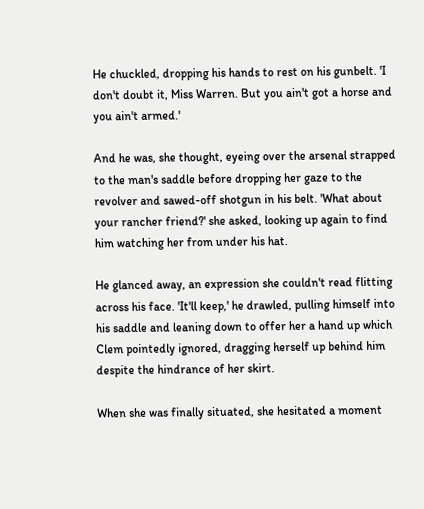He chuckled, dropping his hands to rest on his gunbelt. 'I don't doubt it, Miss Warren. But you ain't got a horse and you ain't armed.'

And he was, she thought, eyeing over the arsenal strapped to the man's saddle before dropping her gaze to the revolver and sawed-off shotgun in his belt. 'What about your rancher friend?' she asked, looking up again to find him watching her from under his hat.

He glanced away, an expression she couldn't read flitting across his face. 'It'll keep,' he drawled, pulling himself into his saddle and leaning down to offer her a hand up which Clem pointedly ignored, dragging herself up behind him despite the hindrance of her skirt.

When she was finally situated, she hesitated a moment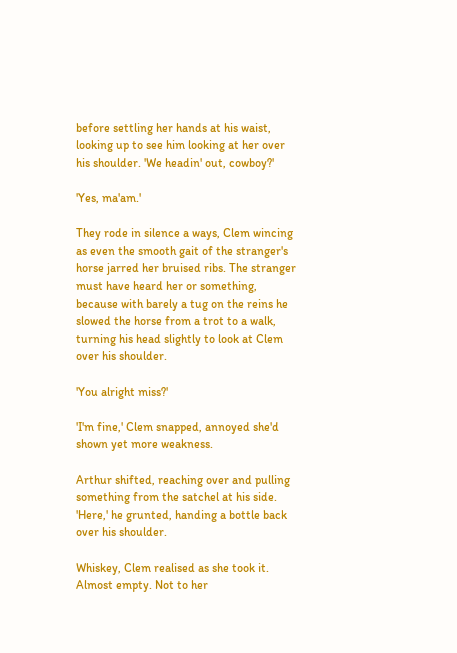before settling her hands at his waist, looking up to see him looking at her over his shoulder. 'We headin' out, cowboy?'

'Yes, ma'am.'

They rode in silence a ways, Clem wincing as even the smooth gait of the stranger's horse jarred her bruised ribs. The stranger must have heard her or something, because with barely a tug on the reins he slowed the horse from a trot to a walk, turning his head slightly to look at Clem over his shoulder.

'You alright miss?'

'I'm fine,' Clem snapped, annoyed she'd shown yet more weakness.

Arthur shifted, reaching over and pulling something from the satchel at his side. 'Here,' he grunted, handing a bottle back over his shoulder.

Whiskey, Clem realised as she took it. Almost empty. Not to her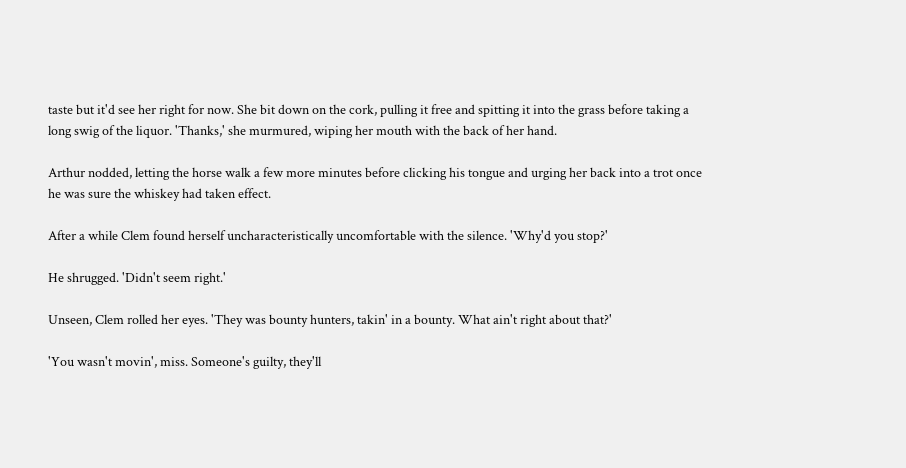taste but it'd see her right for now. She bit down on the cork, pulling it free and spitting it into the grass before taking a long swig of the liquor. 'Thanks,' she murmured, wiping her mouth with the back of her hand.

Arthur nodded, letting the horse walk a few more minutes before clicking his tongue and urging her back into a trot once he was sure the whiskey had taken effect.

After a while Clem found herself uncharacteristically uncomfortable with the silence. 'Why'd you stop?'

He shrugged. 'Didn't seem right.'

Unseen, Clem rolled her eyes. 'They was bounty hunters, takin' in a bounty. What ain't right about that?'

'You wasn't movin', miss. Someone's guilty, they'll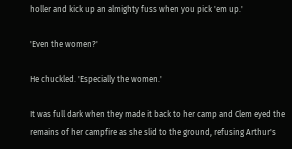holler and kick up an almighty fuss when you pick 'em up.'

'Even the women?'

He chuckled. 'Especially the women.'

It was full dark when they made it back to her camp and Clem eyed the remains of her campfire as she slid to the ground, refusing Arthur's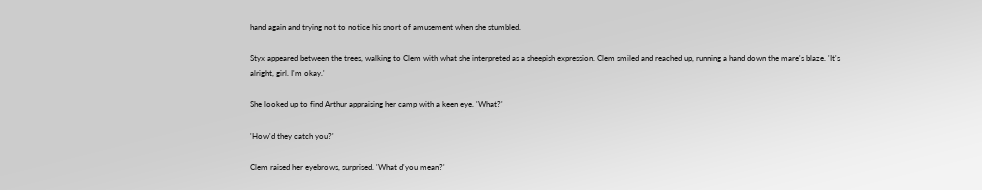hand again and trying not to notice his snort of amusement when she stumbled.

Styx appeared between the trees, walking to Clem with what she interpreted as a sheepish expression. Clem smiled and reached up, running a hand down the mare's blaze. 'It's alright, girl. I'm okay.'

She looked up to find Arthur appraising her camp with a keen eye. 'What?'

'How'd they catch you?'

Clem raised her eyebrows, surprised. 'What d'you mean?'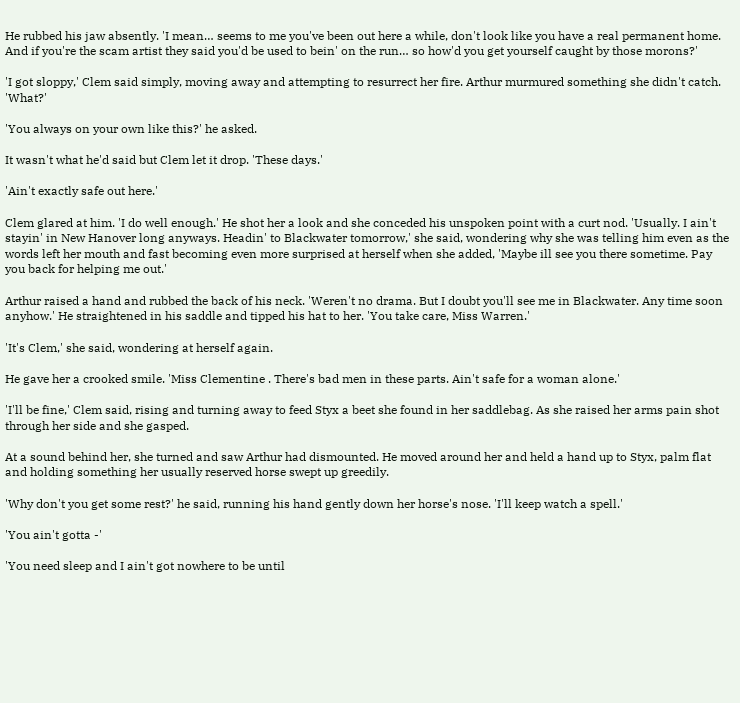He rubbed his jaw absently. 'I mean… seems to me you've been out here a while, don't look like you have a real permanent home. And if you're the scam artist they said you'd be used to bein' on the run… so how'd you get yourself caught by those morons?'

'I got sloppy,' Clem said simply, moving away and attempting to resurrect her fire. Arthur murmured something she didn't catch. 'What?'

'You always on your own like this?' he asked.

It wasn't what he'd said but Clem let it drop. 'These days.'

'Ain't exactly safe out here.'

Clem glared at him. 'I do well enough.' He shot her a look and she conceded his unspoken point with a curt nod. 'Usually. I ain't stayin' in New Hanover long anyways. Headin' to Blackwater tomorrow,' she said, wondering why she was telling him even as the words left her mouth and fast becoming even more surprised at herself when she added, 'Maybe ill see you there sometime. Pay you back for helping me out.'

Arthur raised a hand and rubbed the back of his neck. 'Weren't no drama. But I doubt you'll see me in Blackwater. Any time soon anyhow.' He straightened in his saddle and tipped his hat to her. 'You take care, Miss Warren.'

'It's Clem,' she said, wondering at herself again.

He gave her a crooked smile. 'Miss Clementine . There's bad men in these parts. Ain't safe for a woman alone.'

'I'll be fine,' Clem said, rising and turning away to feed Styx a beet she found in her saddlebag. As she raised her arms pain shot through her side and she gasped.

At a sound behind her, she turned and saw Arthur had dismounted. He moved around her and held a hand up to Styx, palm flat and holding something her usually reserved horse swept up greedily.

'Why don't you get some rest?' he said, running his hand gently down her horse's nose. 'I'll keep watch a spell.'

'You ain't gotta -'

'You need sleep and I ain't got nowhere to be until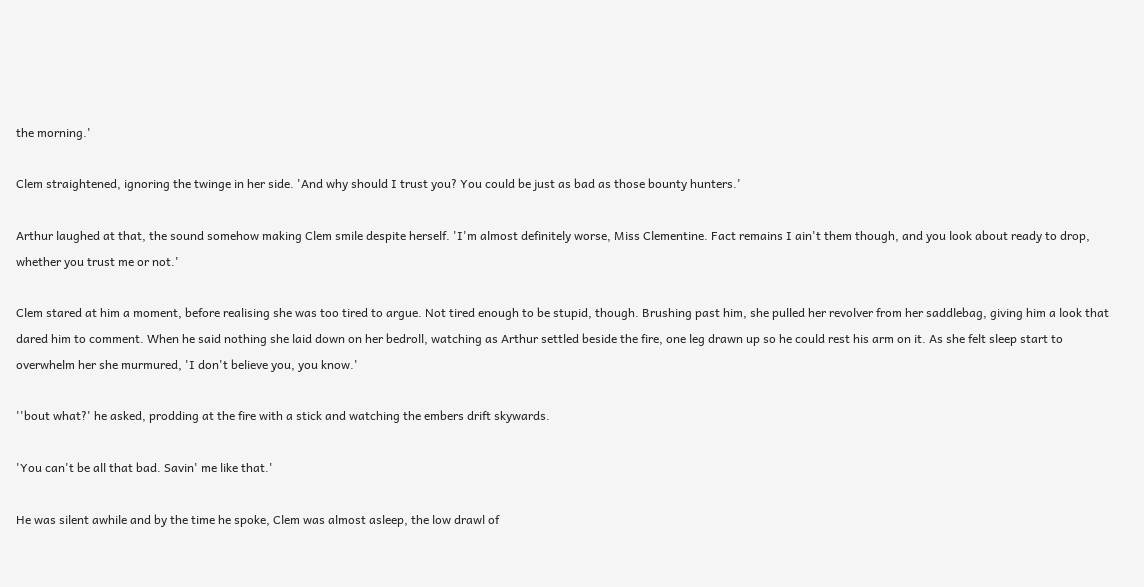the morning.'

Clem straightened, ignoring the twinge in her side. 'And why should I trust you? You could be just as bad as those bounty hunters.'

Arthur laughed at that, the sound somehow making Clem smile despite herself. 'I'm almost definitely worse, Miss Clementine. Fact remains I ain't them though, and you look about ready to drop, whether you trust me or not.'

Clem stared at him a moment, before realising she was too tired to argue. Not tired enough to be stupid, though. Brushing past him, she pulled her revolver from her saddlebag, giving him a look that dared him to comment. When he said nothing she laid down on her bedroll, watching as Arthur settled beside the fire, one leg drawn up so he could rest his arm on it. As she felt sleep start to overwhelm her she murmured, 'I don't believe you, you know.'

''bout what?' he asked, prodding at the fire with a stick and watching the embers drift skywards.

'You can't be all that bad. Savin' me like that.'

He was silent awhile and by the time he spoke, Clem was almost asleep, the low drawl of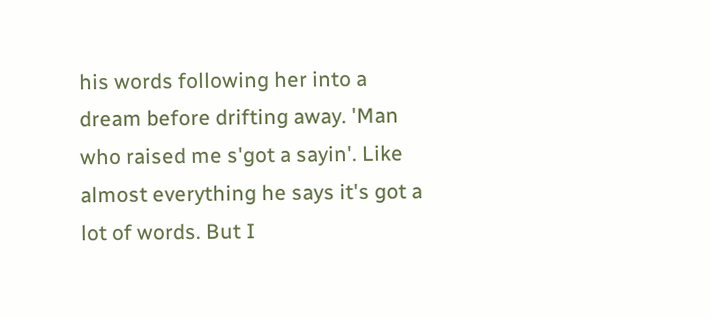his words following her into a dream before drifting away. 'Man who raised me s'got a sayin'. Like almost everything he says it's got a lot of words. But I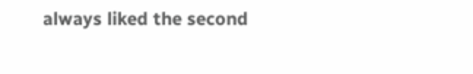always liked the second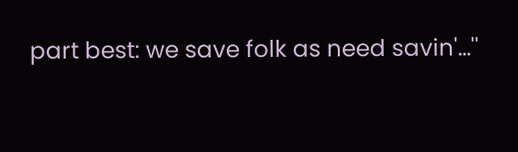part best: we save folk as need savin'…''